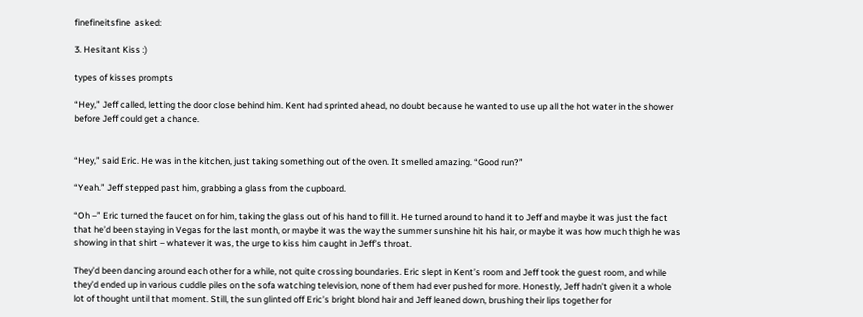finefineitsfine  asked:

3. Hesitant Kiss :)

types of kisses prompts

“Hey,” Jeff called, letting the door close behind him. Kent had sprinted ahead, no doubt because he wanted to use up all the hot water in the shower before Jeff could get a chance.


“Hey,” said Eric. He was in the kitchen, just taking something out of the oven. It smelled amazing. “Good run?”

“Yeah.” Jeff stepped past him, grabbing a glass from the cupboard.

“Oh –” Eric turned the faucet on for him, taking the glass out of his hand to fill it. He turned around to hand it to Jeff and maybe it was just the fact that he’d been staying in Vegas for the last month, or maybe it was the way the summer sunshine hit his hair, or maybe it was how much thigh he was showing in that shirt – whatever it was, the urge to kiss him caught in Jeff’s throat.

They’d been dancing around each other for a while, not quite crossing boundaries. Eric slept in Kent’s room and Jeff took the guest room, and while they’d ended up in various cuddle piles on the sofa watching television, none of them had ever pushed for more. Honestly, Jeff hadn’t given it a whole lot of thought until that moment. Still, the sun glinted off Eric’s bright blond hair and Jeff leaned down, brushing their lips together for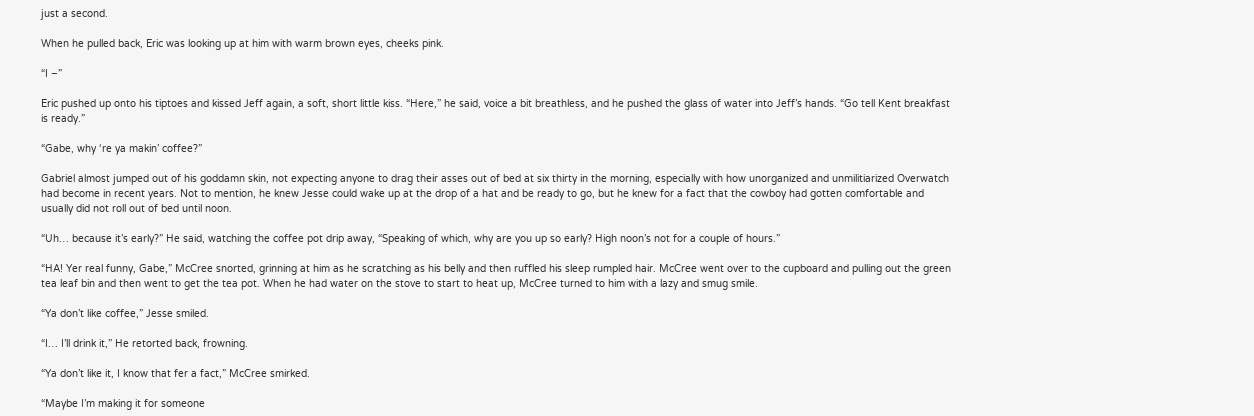just a second.

When he pulled back, Eric was looking up at him with warm brown eyes, cheeks pink.

“I –”

Eric pushed up onto his tiptoes and kissed Jeff again, a soft, short little kiss. “Here,” he said, voice a bit breathless, and he pushed the glass of water into Jeff’s hands. “Go tell Kent breakfast is ready.”

“Gabe, why ‘re ya makin’ coffee?”

Gabriel almost jumped out of his goddamn skin, not expecting anyone to drag their asses out of bed at six thirty in the morning, especially with how unorganized and unmilitiarized Overwatch had become in recent years. Not to mention, he knew Jesse could wake up at the drop of a hat and be ready to go, but he knew for a fact that the cowboy had gotten comfortable and usually did not roll out of bed until noon.

“Uh… because it’s early?” He said, watching the coffee pot drip away, “Speaking of which, why are you up so early? High noon’s not for a couple of hours.”

“HA! Yer real funny, Gabe,” McCree snorted, grinning at him as he scratching as his belly and then ruffled his sleep rumpled hair. McCree went over to the cupboard and pulling out the green tea leaf bin and then went to get the tea pot. When he had water on the stove to start to heat up, McCree turned to him with a lazy and smug smile.

“Ya don’t like coffee,” Jesse smiled.

“I… I’ll drink it,” He retorted back, frowning.

“Ya don’t like it, I know that fer a fact,” McCree smirked.

“Maybe I’m making it for someone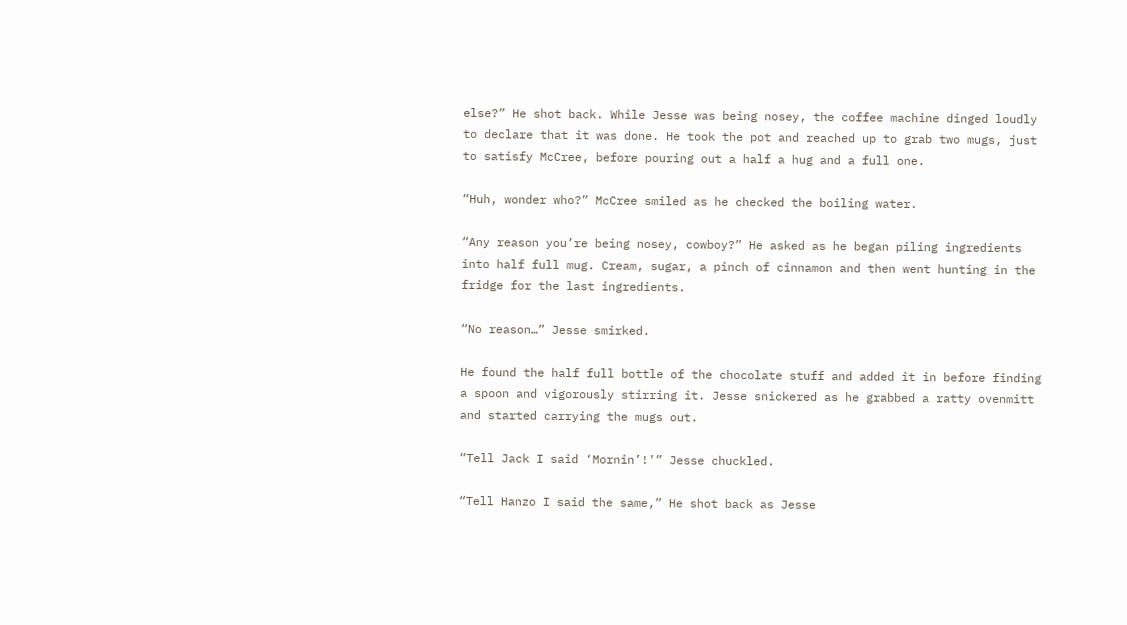else?” He shot back. While Jesse was being nosey, the coffee machine dinged loudly to declare that it was done. He took the pot and reached up to grab two mugs, just to satisfy McCree, before pouring out a half a hug and a full one.

“Huh, wonder who?” McCree smiled as he checked the boiling water.

“Any reason you’re being nosey, cowboy?” He asked as he began piling ingredients into half full mug. Cream, sugar, a pinch of cinnamon and then went hunting in the fridge for the last ingredients.

“No reason…” Jesse smirked.

He found the half full bottle of the chocolate stuff and added it in before finding a spoon and vigorously stirring it. Jesse snickered as he grabbed a ratty ovenmitt and started carrying the mugs out.

“Tell Jack I said ‘Mornin’!’” Jesse chuckled.

“Tell Hanzo I said the same,” He shot back as Jesse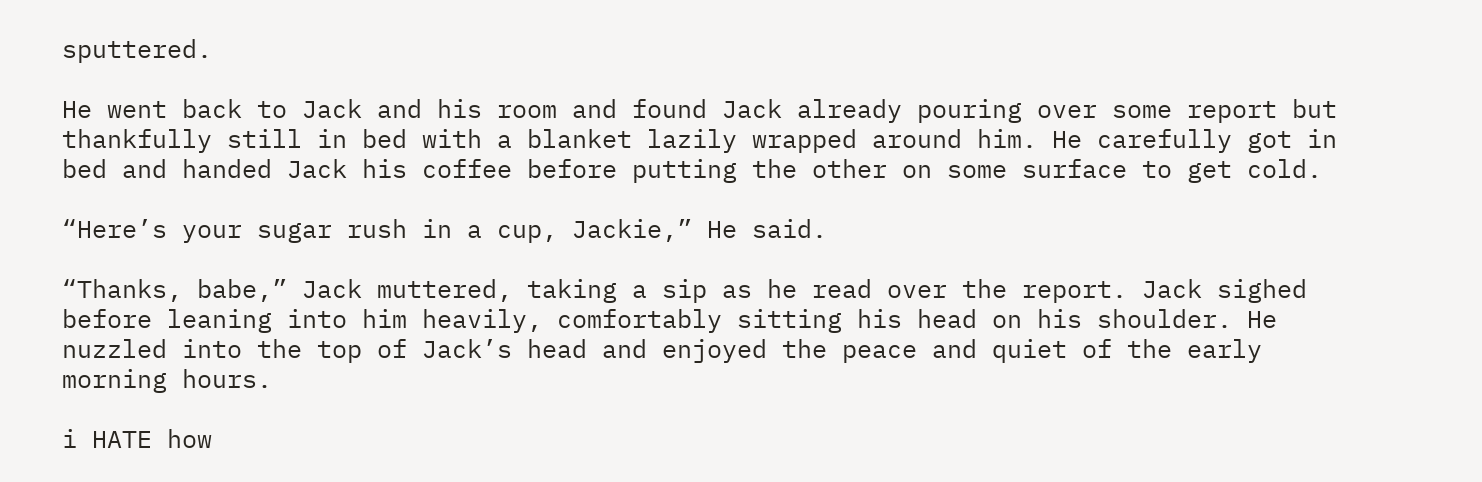sputtered.

He went back to Jack and his room and found Jack already pouring over some report but thankfully still in bed with a blanket lazily wrapped around him. He carefully got in bed and handed Jack his coffee before putting the other on some surface to get cold.

“Here’s your sugar rush in a cup, Jackie,” He said.

“Thanks, babe,” Jack muttered, taking a sip as he read over the report. Jack sighed before leaning into him heavily, comfortably sitting his head on his shoulder. He nuzzled into the top of Jack’s head and enjoyed the peace and quiet of the early morning hours.

i HATE how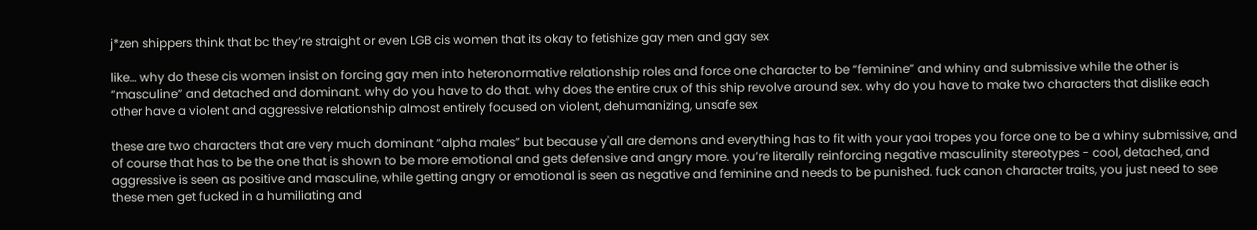j*zen shippers think that bc they’re straight or even LGB cis women that its okay to fetishize gay men and gay sex

like… why do these cis women insist on forcing gay men into heteronormative relationship roles and force one character to be “feminine” and whiny and submissive while the other is “masculine” and detached and dominant. why do you have to do that. why does the entire crux of this ship revolve around sex. why do you have to make two characters that dislike each other have a violent and aggressive relationship almost entirely focused on violent, dehumanizing, unsafe sex

these are two characters that are very much dominant “alpha males” but because y'all are demons and everything has to fit with your yaoi tropes you force one to be a whiny submissive, and of course that has to be the one that is shown to be more emotional and gets defensive and angry more. you’re literally reinforcing negative masculinity stereotypes - cool, detached, and aggressive is seen as positive and masculine, while getting angry or emotional is seen as negative and feminine and needs to be punished. fuck canon character traits, you just need to see these men get fucked in a humiliating and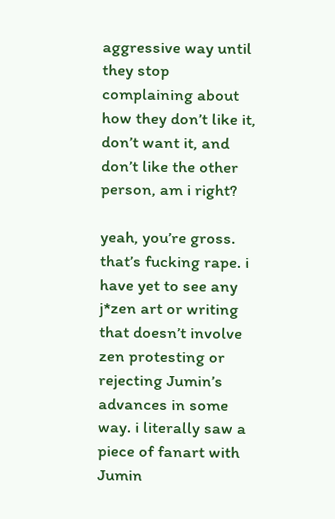aggressive way until they stop complaining about how they don’t like it, don’t want it, and don’t like the other person, am i right?

yeah, you’re gross. that’s fucking rape. i have yet to see any j*zen art or writing that doesn’t involve zen protesting or rejecting Jumin’s advances in some way. i literally saw a piece of fanart with Jumin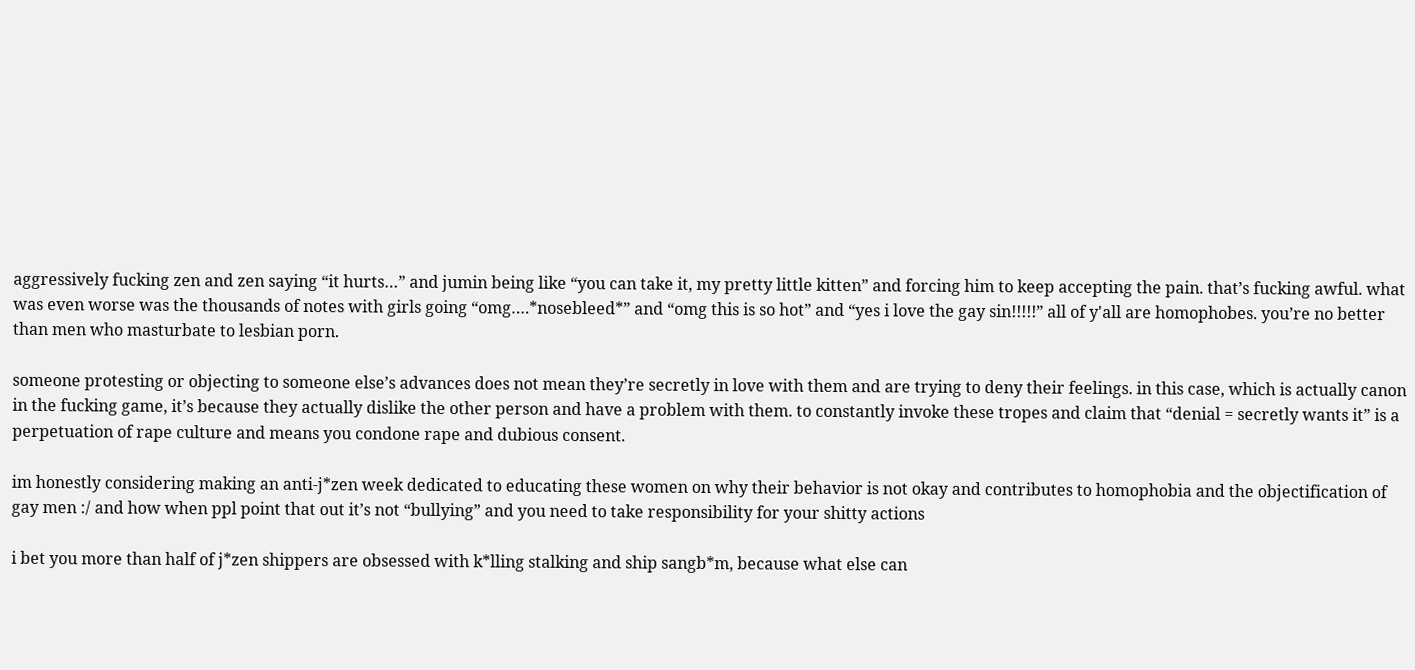aggressively fucking zen and zen saying “it hurts…” and jumin being like “you can take it, my pretty little kitten” and forcing him to keep accepting the pain. that’s fucking awful. what was even worse was the thousands of notes with girls going “omg….*nosebleed*” and “omg this is so hot” and “yes i love the gay sin!!!!!” all of y'all are homophobes. you’re no better than men who masturbate to lesbian porn.

someone protesting or objecting to someone else’s advances does not mean they’re secretly in love with them and are trying to deny their feelings. in this case, which is actually canon in the fucking game, it’s because they actually dislike the other person and have a problem with them. to constantly invoke these tropes and claim that “denial = secretly wants it” is a perpetuation of rape culture and means you condone rape and dubious consent.

im honestly considering making an anti-j*zen week dedicated to educating these women on why their behavior is not okay and contributes to homophobia and the objectification of gay men :/ and how when ppl point that out it’s not “bullying” and you need to take responsibility for your shitty actions

i bet you more than half of j*zen shippers are obsessed with k*lling stalking and ship sangb*m, because what else can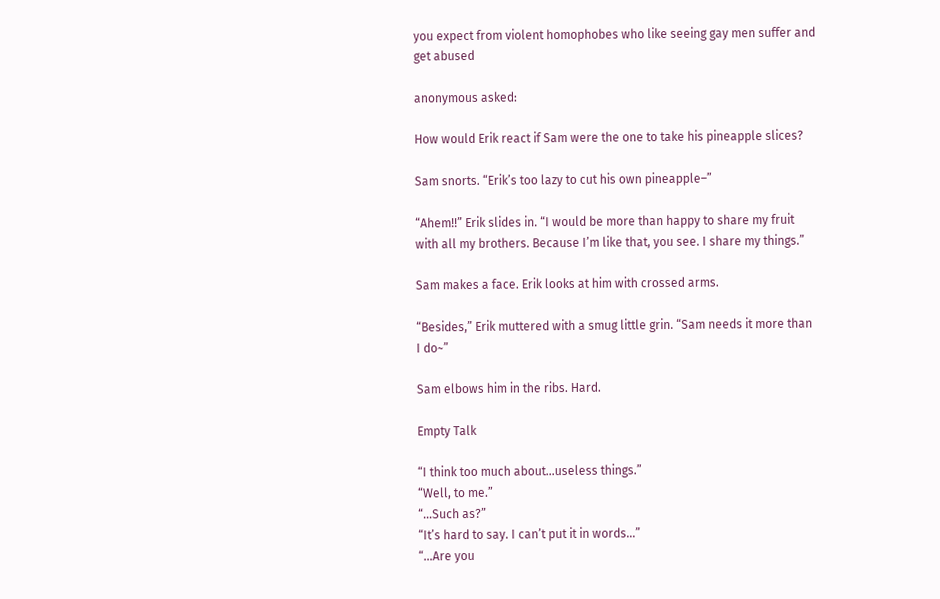you expect from violent homophobes who like seeing gay men suffer and get abused

anonymous asked:

How would Erik react if Sam were the one to take his pineapple slices?

Sam snorts. “Erik’s too lazy to cut his own pineapple–”

“Ahem!!” Erik slides in. “I would be more than happy to share my fruit with all my brothers. Because I’m like that, you see. I share my things.”

Sam makes a face. Erik looks at him with crossed arms.

“Besides,” Erik muttered with a smug little grin. “Sam needs it more than I do~”

Sam elbows him in the ribs. Hard.

Empty Talk

“I think too much about…useless things.”
“Well, to me.”
“…Such as?”
“It’s hard to say. I can’t put it in words…”
“…Are you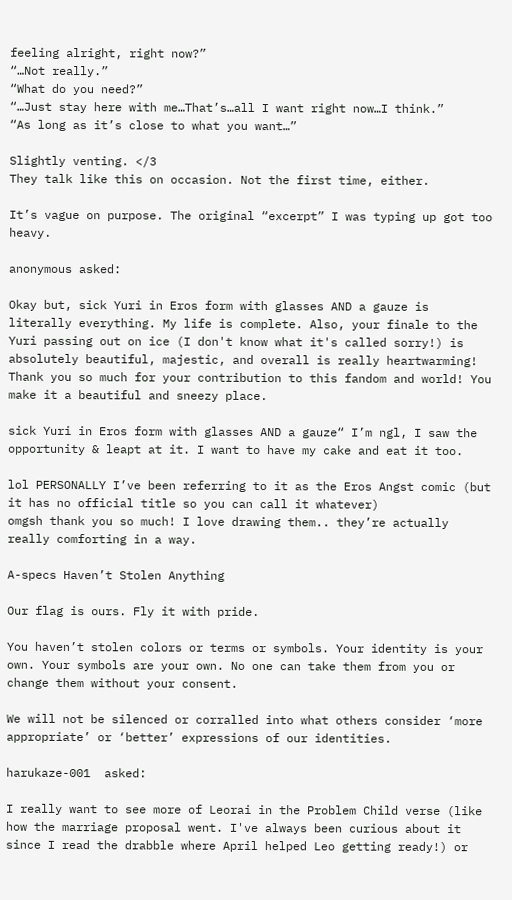feeling alright, right now?”
“…Not really.”
“What do you need?”
“…Just stay here with me…That’s…all I want right now…I think.”
“As long as it’s close to what you want…”

Slightly venting. </3
They talk like this on occasion. Not the first time, either.

It’s vague on purpose. The original “excerpt” I was typing up got too heavy.

anonymous asked:

Okay but, sick Yuri in Eros form with glasses AND a gauze is literally everything. My life is complete. Also, your finale to the Yuri passing out on ice (I don't know what it's called sorry!) is absolutely beautiful, majestic, and overall is really heartwarming! Thank you so much for your contribution to this fandom and world! You make it a beautiful and sneezy place.

sick Yuri in Eros form with glasses AND a gauze“ I’m ngl, I saw the opportunity & leapt at it. I want to have my cake and eat it too.

lol PERSONALLY I’ve been referring to it as the Eros Angst comic (but it has no official title so you can call it whatever)
omgsh thank you so much! I love drawing them.. they’re actually really comforting in a way.

A-specs Haven’t Stolen Anything

Our flag is ours. Fly it with pride.

You haven’t stolen colors or terms or symbols. Your identity is your own. Your symbols are your own. No one can take them from you or change them without your consent.

We will not be silenced or corralled into what others consider ‘more appropriate’ or ‘better’ expressions of our identities.

harukaze-001  asked:

I really want to see more of Leorai in the Problem Child verse (like how the marriage proposal went. I've always been curious about it since I read the drabble where April helped Leo getting ready!) or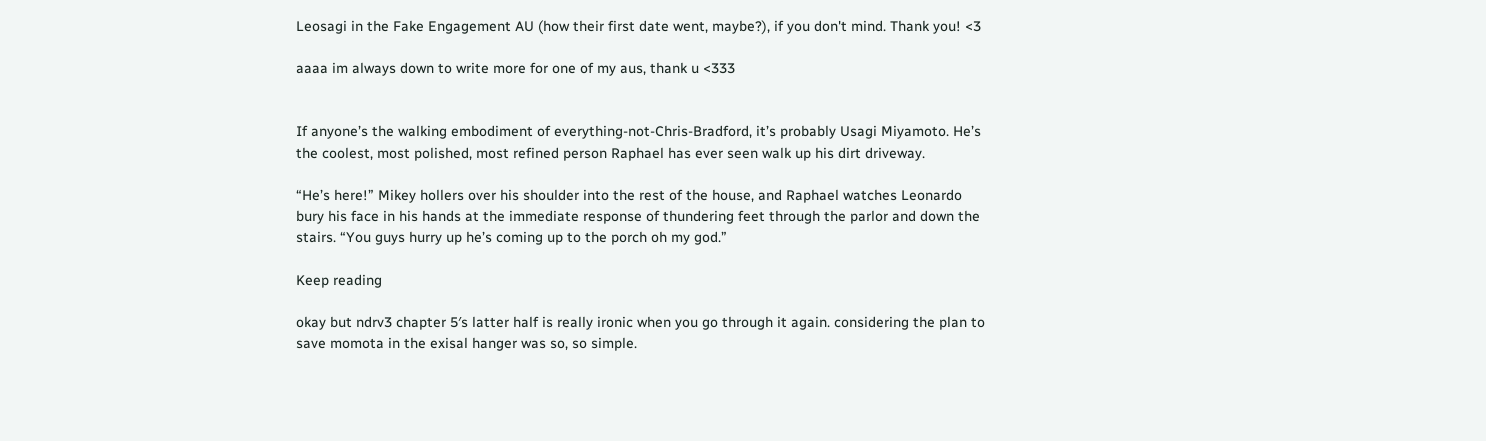Leosagi in the Fake Engagement AU (how their first date went, maybe?), if you don't mind. Thank you! <3

aaaa im always down to write more for one of my aus, thank u <333


If anyone’s the walking embodiment of everything-not-Chris-Bradford, it’s probably Usagi Miyamoto. He’s the coolest, most polished, most refined person Raphael has ever seen walk up his dirt driveway.

“He’s here!” Mikey hollers over his shoulder into the rest of the house, and Raphael watches Leonardo bury his face in his hands at the immediate response of thundering feet through the parlor and down the stairs. “You guys hurry up he’s coming up to the porch oh my god.”

Keep reading

okay but ndrv3 chapter 5′s latter half is really ironic when you go through it again. considering the plan to save momota in the exisal hanger was so, so simple.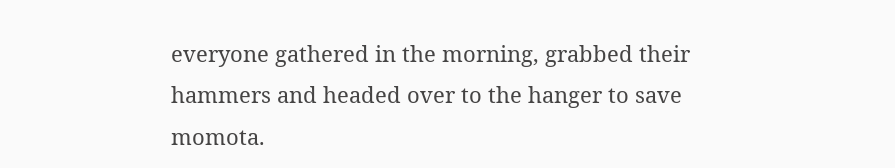everyone gathered in the morning, grabbed their hammers and headed over to the hanger to save momota.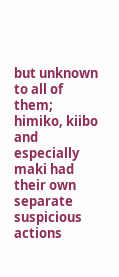but unknown to all of them; himiko, kiibo and especially maki had their own separate suspicious actions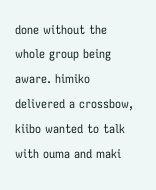done without the whole group being aware. himiko delivered a crossbow, kiibo wanted to talk with ouma and maki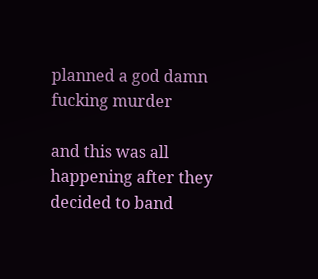planned a god damn fucking murder

and this was all happening after they decided to band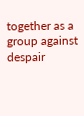together as a group against despair